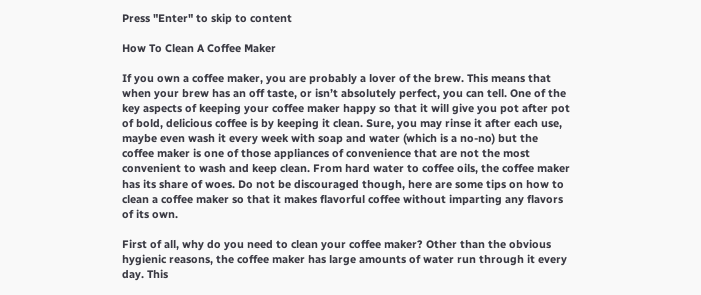Press "Enter" to skip to content

How To Clean A Coffee Maker

If you own a coffee maker, you are probably a lover of the brew. This means that when your brew has an off taste, or isn’t absolutely perfect, you can tell. One of the key aspects of keeping your coffee maker happy so that it will give you pot after pot of bold, delicious coffee is by keeping it clean. Sure, you may rinse it after each use, maybe even wash it every week with soap and water (which is a no-no) but the coffee maker is one of those appliances of convenience that are not the most convenient to wash and keep clean. From hard water to coffee oils, the coffee maker has its share of woes. Do not be discouraged though, here are some tips on how to clean a coffee maker so that it makes flavorful coffee without imparting any flavors of its own.

First of all, why do you need to clean your coffee maker? Other than the obvious hygienic reasons, the coffee maker has large amounts of water run through it every day. This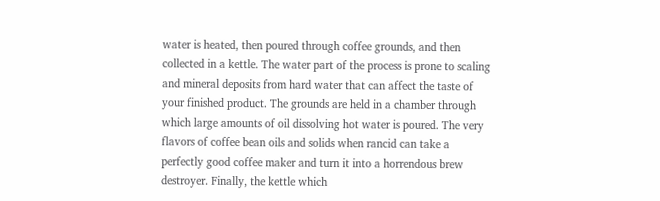water is heated, then poured through coffee grounds, and then collected in a kettle. The water part of the process is prone to scaling and mineral deposits from hard water that can affect the taste of your finished product. The grounds are held in a chamber through which large amounts of oil dissolving hot water is poured. The very flavors of coffee bean oils and solids when rancid can take a perfectly good coffee maker and turn it into a horrendous brew destroyer. Finally, the kettle which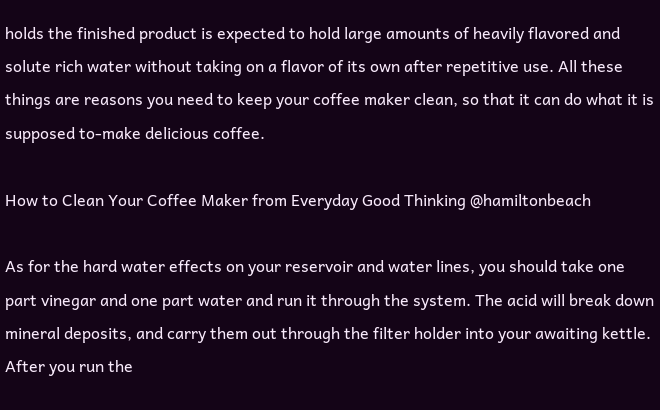holds the finished product is expected to hold large amounts of heavily flavored and solute rich water without taking on a flavor of its own after repetitive use. All these things are reasons you need to keep your coffee maker clean, so that it can do what it is supposed to-make delicious coffee.

How to Clean Your Coffee Maker from Everyday Good Thinking @hamiltonbeach

As for the hard water effects on your reservoir and water lines, you should take one part vinegar and one part water and run it through the system. The acid will break down mineral deposits, and carry them out through the filter holder into your awaiting kettle. After you run the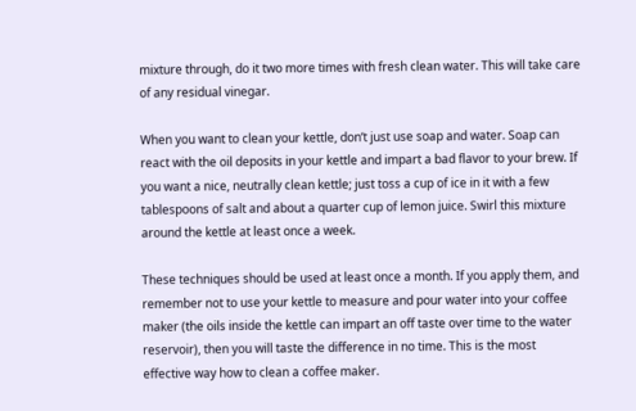mixture through, do it two more times with fresh clean water. This will take care of any residual vinegar.

When you want to clean your kettle, don’t just use soap and water. Soap can react with the oil deposits in your kettle and impart a bad flavor to your brew. If you want a nice, neutrally clean kettle; just toss a cup of ice in it with a few tablespoons of salt and about a quarter cup of lemon juice. Swirl this mixture around the kettle at least once a week.

These techniques should be used at least once a month. If you apply them, and remember not to use your kettle to measure and pour water into your coffee maker (the oils inside the kettle can impart an off taste over time to the water reservoir), then you will taste the difference in no time. This is the most effective way how to clean a coffee maker.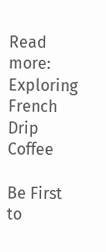Read more: Exploring French Drip Coffee

Be First to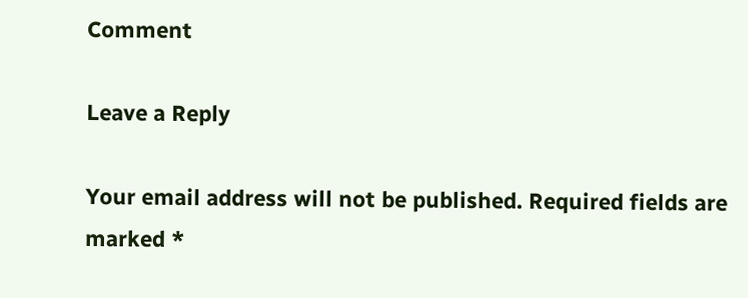Comment

Leave a Reply

Your email address will not be published. Required fields are marked *